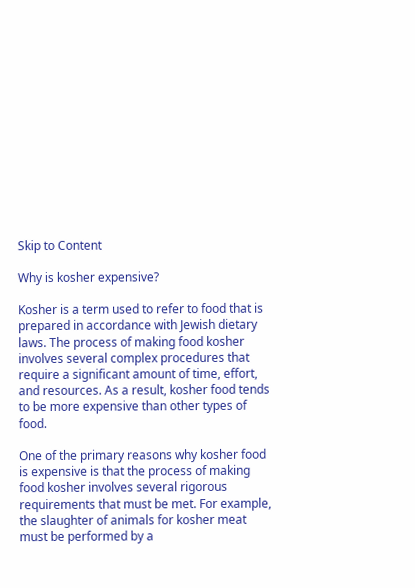Skip to Content

Why is kosher expensive?

Kosher is a term used to refer to food that is prepared in accordance with Jewish dietary laws. The process of making food kosher involves several complex procedures that require a significant amount of time, effort, and resources. As a result, kosher food tends to be more expensive than other types of food.

One of the primary reasons why kosher food is expensive is that the process of making food kosher involves several rigorous requirements that must be met. For example, the slaughter of animals for kosher meat must be performed by a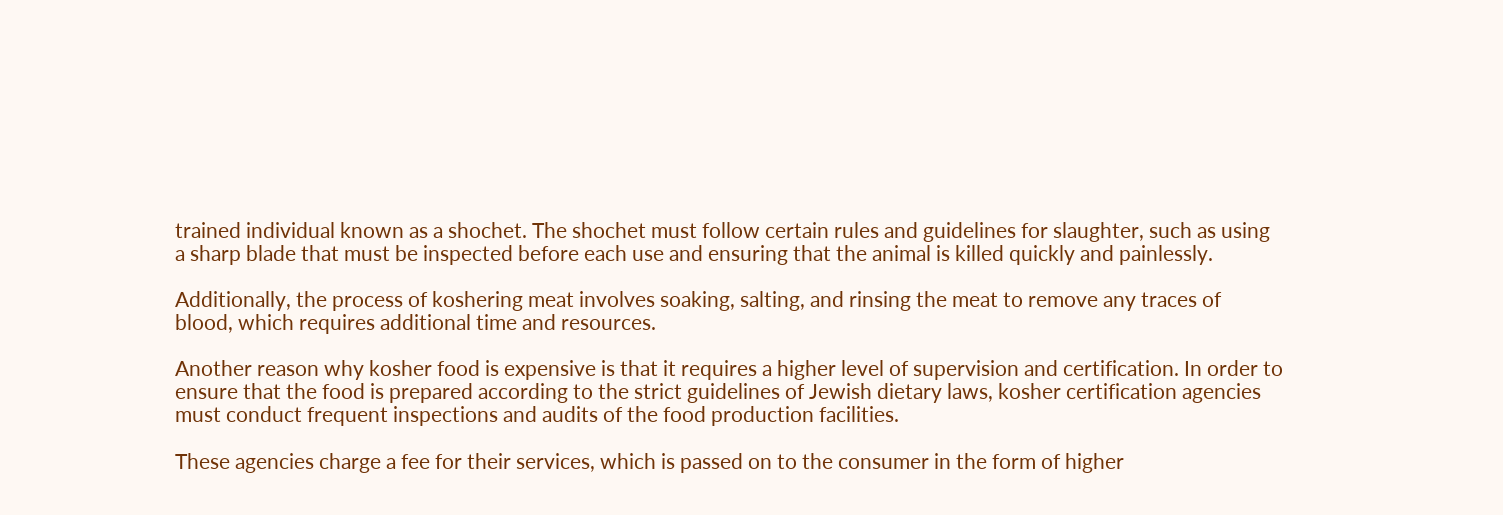trained individual known as a shochet. The shochet must follow certain rules and guidelines for slaughter, such as using a sharp blade that must be inspected before each use and ensuring that the animal is killed quickly and painlessly.

Additionally, the process of koshering meat involves soaking, salting, and rinsing the meat to remove any traces of blood, which requires additional time and resources.

Another reason why kosher food is expensive is that it requires a higher level of supervision and certification. In order to ensure that the food is prepared according to the strict guidelines of Jewish dietary laws, kosher certification agencies must conduct frequent inspections and audits of the food production facilities.

These agencies charge a fee for their services, which is passed on to the consumer in the form of higher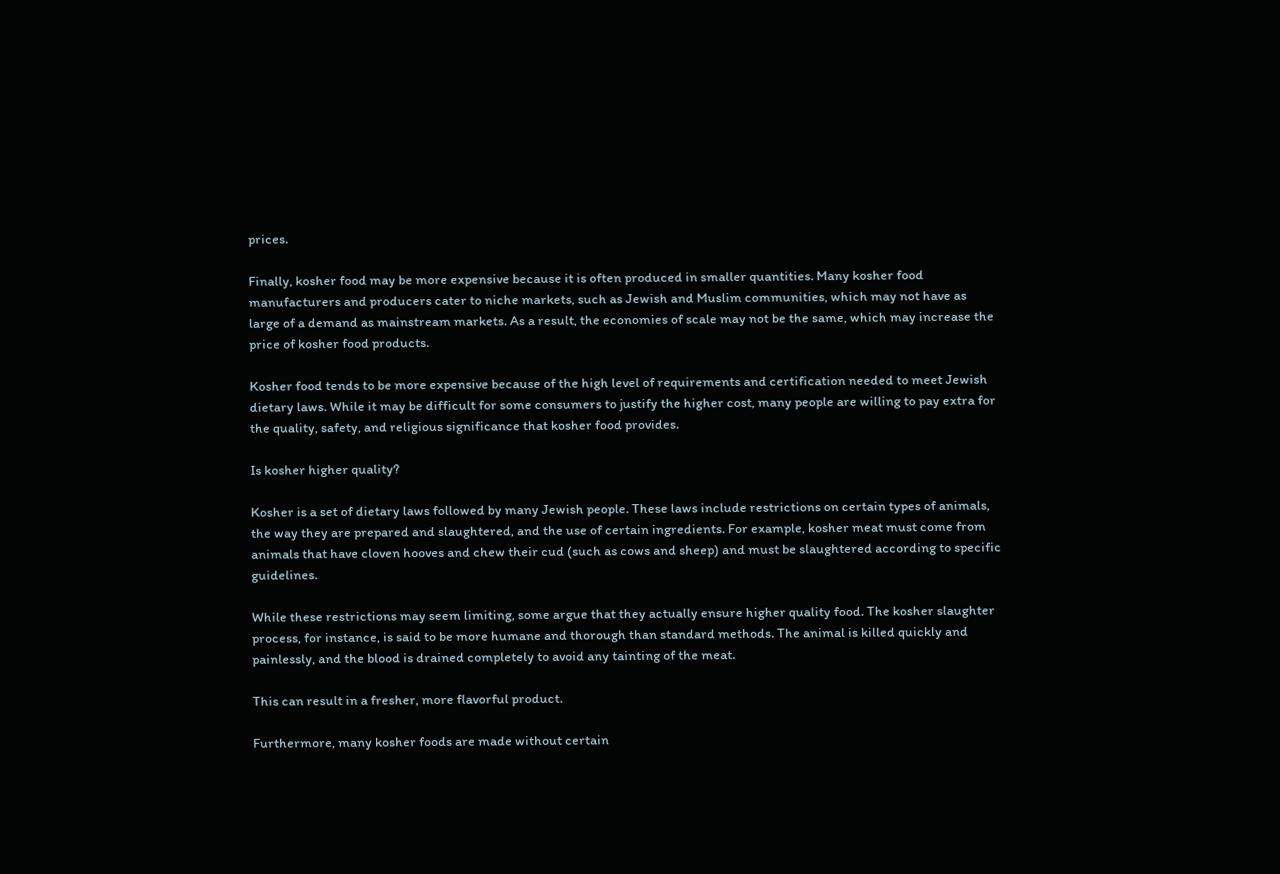prices.

Finally, kosher food may be more expensive because it is often produced in smaller quantities. Many kosher food manufacturers and producers cater to niche markets, such as Jewish and Muslim communities, which may not have as large of a demand as mainstream markets. As a result, the economies of scale may not be the same, which may increase the price of kosher food products.

Kosher food tends to be more expensive because of the high level of requirements and certification needed to meet Jewish dietary laws. While it may be difficult for some consumers to justify the higher cost, many people are willing to pay extra for the quality, safety, and religious significance that kosher food provides.

Is kosher higher quality?

Kosher is a set of dietary laws followed by many Jewish people. These laws include restrictions on certain types of animals, the way they are prepared and slaughtered, and the use of certain ingredients. For example, kosher meat must come from animals that have cloven hooves and chew their cud (such as cows and sheep) and must be slaughtered according to specific guidelines.

While these restrictions may seem limiting, some argue that they actually ensure higher quality food. The kosher slaughter process, for instance, is said to be more humane and thorough than standard methods. The animal is killed quickly and painlessly, and the blood is drained completely to avoid any tainting of the meat.

This can result in a fresher, more flavorful product.

Furthermore, many kosher foods are made without certain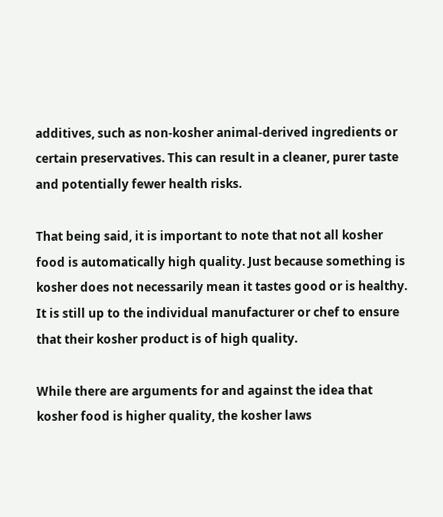additives, such as non-kosher animal-derived ingredients or certain preservatives. This can result in a cleaner, purer taste and potentially fewer health risks.

That being said, it is important to note that not all kosher food is automatically high quality. Just because something is kosher does not necessarily mean it tastes good or is healthy. It is still up to the individual manufacturer or chef to ensure that their kosher product is of high quality.

While there are arguments for and against the idea that kosher food is higher quality, the kosher laws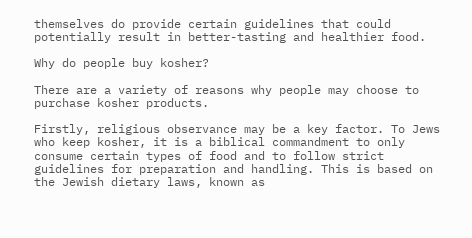themselves do provide certain guidelines that could potentially result in better-tasting and healthier food.

Why do people buy kosher?

There are a variety of reasons why people may choose to purchase kosher products.

Firstly, religious observance may be a key factor. To Jews who keep kosher, it is a biblical commandment to only consume certain types of food and to follow strict guidelines for preparation and handling. This is based on the Jewish dietary laws, known as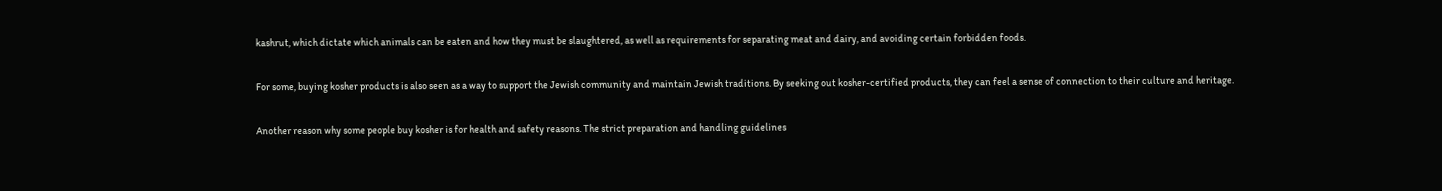kashrut, which dictate which animals can be eaten and how they must be slaughtered, as well as requirements for separating meat and dairy, and avoiding certain forbidden foods.

For some, buying kosher products is also seen as a way to support the Jewish community and maintain Jewish traditions. By seeking out kosher-certified products, they can feel a sense of connection to their culture and heritage.

Another reason why some people buy kosher is for health and safety reasons. The strict preparation and handling guidelines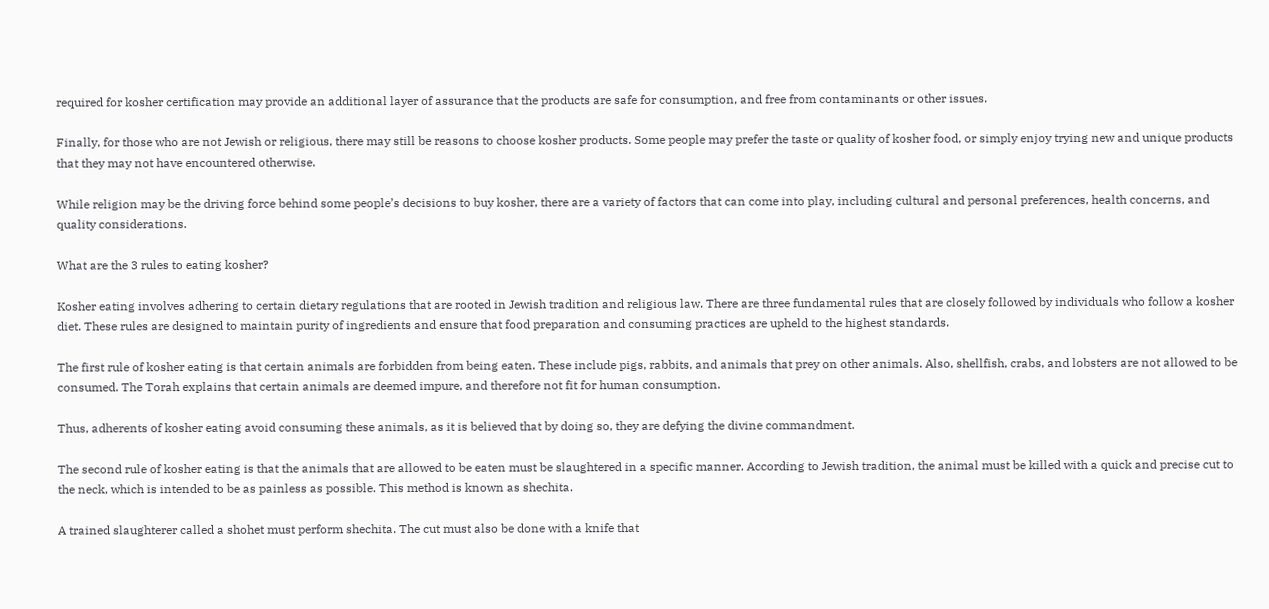required for kosher certification may provide an additional layer of assurance that the products are safe for consumption, and free from contaminants or other issues.

Finally, for those who are not Jewish or religious, there may still be reasons to choose kosher products. Some people may prefer the taste or quality of kosher food, or simply enjoy trying new and unique products that they may not have encountered otherwise.

While religion may be the driving force behind some people’s decisions to buy kosher, there are a variety of factors that can come into play, including cultural and personal preferences, health concerns, and quality considerations.

What are the 3 rules to eating kosher?

Kosher eating involves adhering to certain dietary regulations that are rooted in Jewish tradition and religious law. There are three fundamental rules that are closely followed by individuals who follow a kosher diet. These rules are designed to maintain purity of ingredients and ensure that food preparation and consuming practices are upheld to the highest standards.

The first rule of kosher eating is that certain animals are forbidden from being eaten. These include pigs, rabbits, and animals that prey on other animals. Also, shellfish, crabs, and lobsters are not allowed to be consumed. The Torah explains that certain animals are deemed impure, and therefore not fit for human consumption.

Thus, adherents of kosher eating avoid consuming these animals, as it is believed that by doing so, they are defying the divine commandment.

The second rule of kosher eating is that the animals that are allowed to be eaten must be slaughtered in a specific manner. According to Jewish tradition, the animal must be killed with a quick and precise cut to the neck, which is intended to be as painless as possible. This method is known as shechita.

A trained slaughterer called a shohet must perform shechita. The cut must also be done with a knife that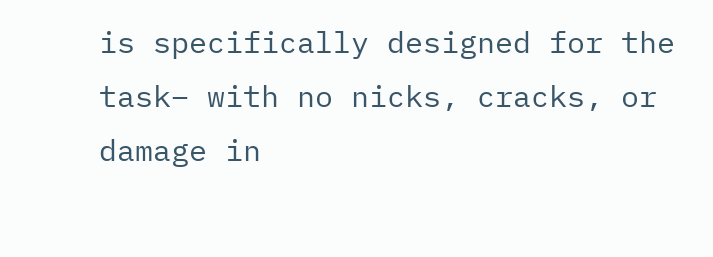is specifically designed for the task– with no nicks, cracks, or damage in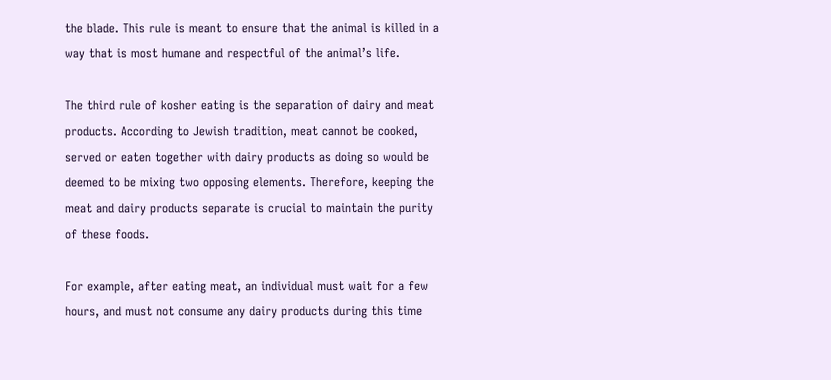the blade. This rule is meant to ensure that the animal is killed in a way that is most humane and respectful of the animal’s life.

The third rule of kosher eating is the separation of dairy and meat products. According to Jewish tradition, meat cannot be cooked, served or eaten together with dairy products as doing so would be deemed to be mixing two opposing elements. Therefore, keeping the meat and dairy products separate is crucial to maintain the purity of these foods.

For example, after eating meat, an individual must wait for a few hours, and must not consume any dairy products during this time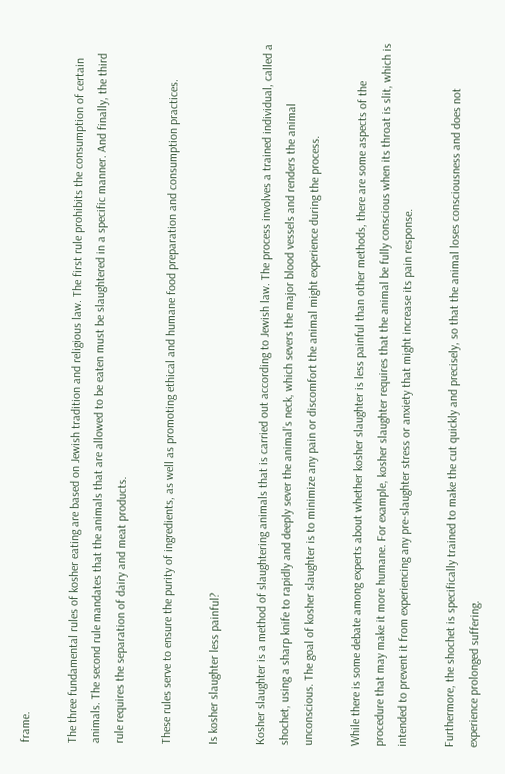frame.

The three fundamental rules of kosher eating are based on Jewish tradition and religious law. The first rule prohibits the consumption of certain animals. The second rule mandates that the animals that are allowed to be eaten must be slaughtered in a specific manner. And finally, the third rule requires the separation of dairy and meat products.

These rules serve to ensure the purity of ingredients, as well as promoting ethical and humane food preparation and consumption practices.

Is kosher slaughter less painful?

Kosher slaughter is a method of slaughtering animals that is carried out according to Jewish law. The process involves a trained individual, called a shochet, using a sharp knife to rapidly and deeply sever the animal’s neck, which severs the major blood vessels and renders the animal unconscious. The goal of kosher slaughter is to minimize any pain or discomfort the animal might experience during the process.

While there is some debate among experts about whether kosher slaughter is less painful than other methods, there are some aspects of the procedure that may make it more humane. For example, kosher slaughter requires that the animal be fully conscious when its throat is slit, which is intended to prevent it from experiencing any pre-slaughter stress or anxiety that might increase its pain response.

Furthermore, the shochet is specifically trained to make the cut quickly and precisely, so that the animal loses consciousness and does not experience prolonged suffering.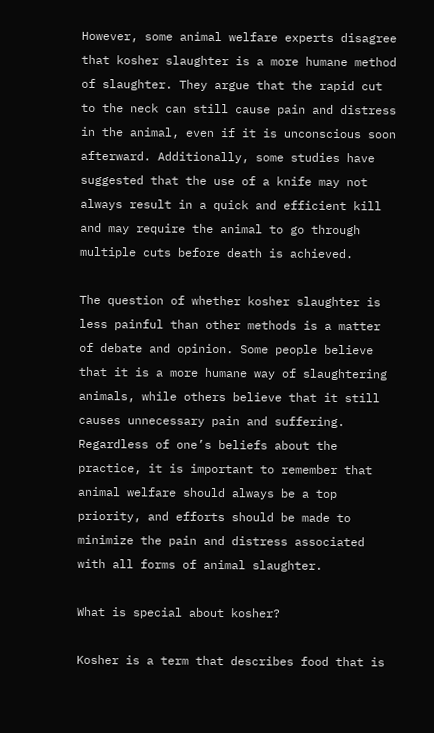However, some animal welfare experts disagree that kosher slaughter is a more humane method of slaughter. They argue that the rapid cut to the neck can still cause pain and distress in the animal, even if it is unconscious soon afterward. Additionally, some studies have suggested that the use of a knife may not always result in a quick and efficient kill and may require the animal to go through multiple cuts before death is achieved.

The question of whether kosher slaughter is less painful than other methods is a matter of debate and opinion. Some people believe that it is a more humane way of slaughtering animals, while others believe that it still causes unnecessary pain and suffering. Regardless of one’s beliefs about the practice, it is important to remember that animal welfare should always be a top priority, and efforts should be made to minimize the pain and distress associated with all forms of animal slaughter.

What is special about kosher?

Kosher is a term that describes food that is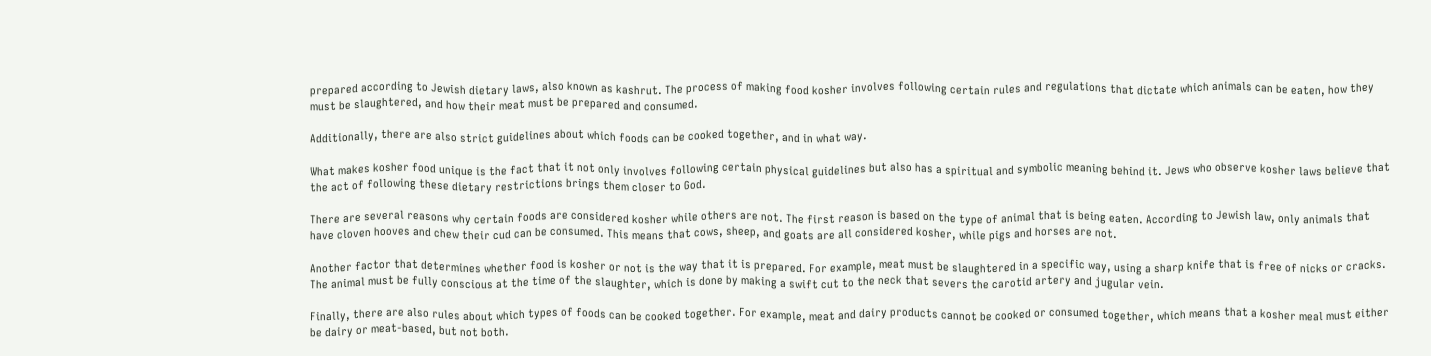prepared according to Jewish dietary laws, also known as kashrut. The process of making food kosher involves following certain rules and regulations that dictate which animals can be eaten, how they must be slaughtered, and how their meat must be prepared and consumed.

Additionally, there are also strict guidelines about which foods can be cooked together, and in what way.

What makes kosher food unique is the fact that it not only involves following certain physical guidelines but also has a spiritual and symbolic meaning behind it. Jews who observe kosher laws believe that the act of following these dietary restrictions brings them closer to God.

There are several reasons why certain foods are considered kosher while others are not. The first reason is based on the type of animal that is being eaten. According to Jewish law, only animals that have cloven hooves and chew their cud can be consumed. This means that cows, sheep, and goats are all considered kosher, while pigs and horses are not.

Another factor that determines whether food is kosher or not is the way that it is prepared. For example, meat must be slaughtered in a specific way, using a sharp knife that is free of nicks or cracks. The animal must be fully conscious at the time of the slaughter, which is done by making a swift cut to the neck that severs the carotid artery and jugular vein.

Finally, there are also rules about which types of foods can be cooked together. For example, meat and dairy products cannot be cooked or consumed together, which means that a kosher meal must either be dairy or meat-based, but not both.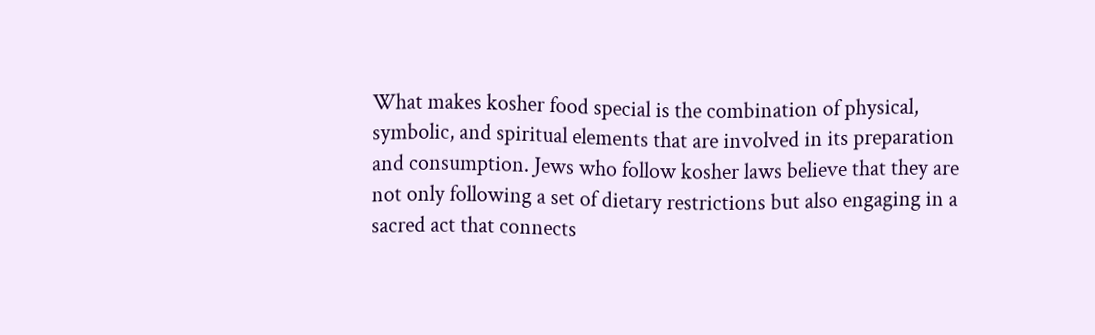What makes kosher food special is the combination of physical, symbolic, and spiritual elements that are involved in its preparation and consumption. Jews who follow kosher laws believe that they are not only following a set of dietary restrictions but also engaging in a sacred act that connects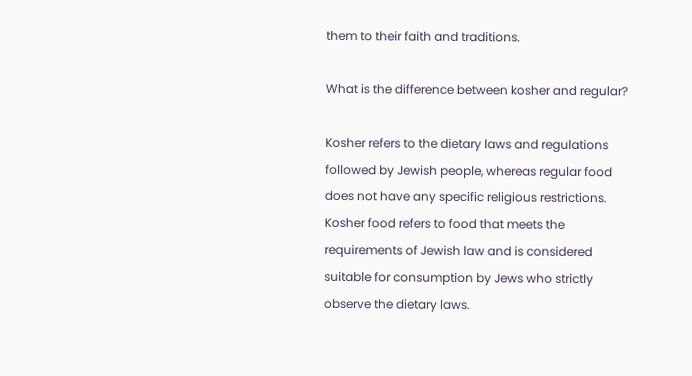them to their faith and traditions.

What is the difference between kosher and regular?

Kosher refers to the dietary laws and regulations followed by Jewish people, whereas regular food does not have any specific religious restrictions. Kosher food refers to food that meets the requirements of Jewish law and is considered suitable for consumption by Jews who strictly observe the dietary laws.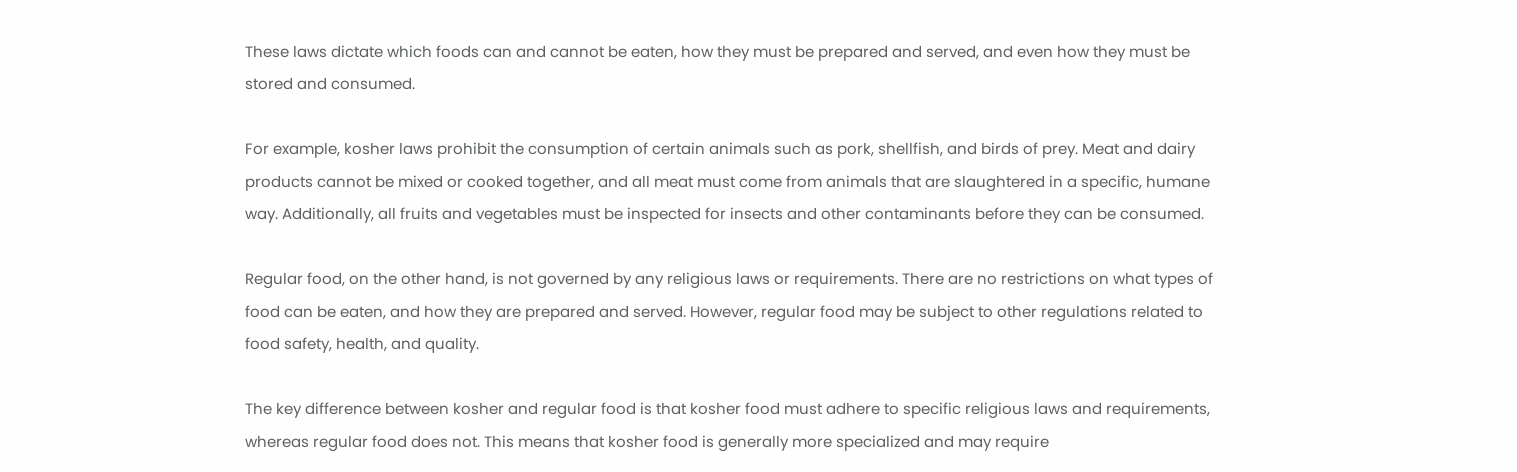These laws dictate which foods can and cannot be eaten, how they must be prepared and served, and even how they must be stored and consumed.

For example, kosher laws prohibit the consumption of certain animals such as pork, shellfish, and birds of prey. Meat and dairy products cannot be mixed or cooked together, and all meat must come from animals that are slaughtered in a specific, humane way. Additionally, all fruits and vegetables must be inspected for insects and other contaminants before they can be consumed.

Regular food, on the other hand, is not governed by any religious laws or requirements. There are no restrictions on what types of food can be eaten, and how they are prepared and served. However, regular food may be subject to other regulations related to food safety, health, and quality.

The key difference between kosher and regular food is that kosher food must adhere to specific religious laws and requirements, whereas regular food does not. This means that kosher food is generally more specialized and may require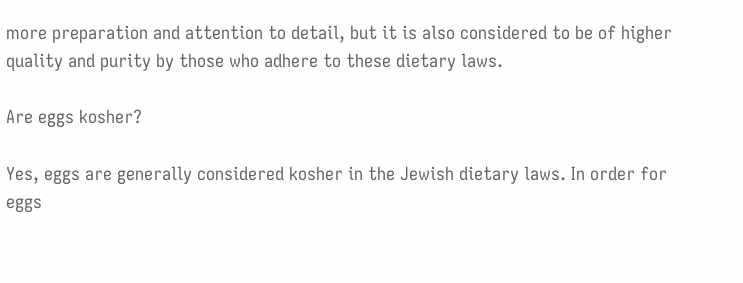more preparation and attention to detail, but it is also considered to be of higher quality and purity by those who adhere to these dietary laws.

Are eggs kosher?

Yes, eggs are generally considered kosher in the Jewish dietary laws. In order for eggs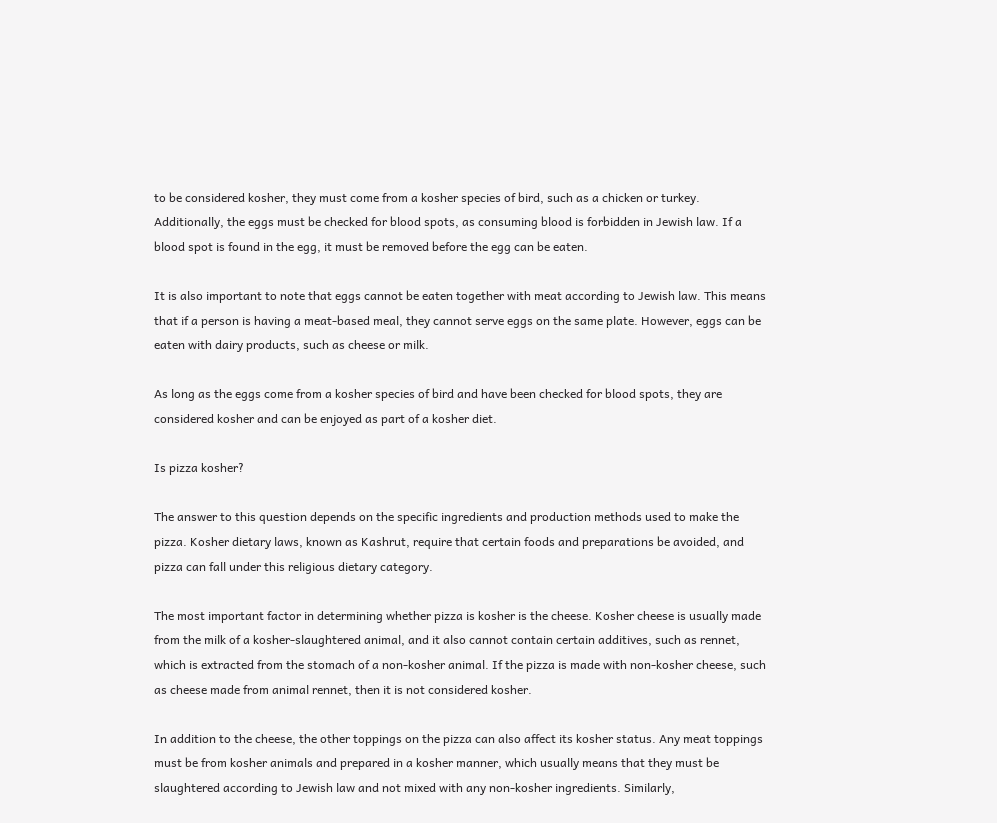to be considered kosher, they must come from a kosher species of bird, such as a chicken or turkey. Additionally, the eggs must be checked for blood spots, as consuming blood is forbidden in Jewish law. If a blood spot is found in the egg, it must be removed before the egg can be eaten.

It is also important to note that eggs cannot be eaten together with meat according to Jewish law. This means that if a person is having a meat-based meal, they cannot serve eggs on the same plate. However, eggs can be eaten with dairy products, such as cheese or milk.

As long as the eggs come from a kosher species of bird and have been checked for blood spots, they are considered kosher and can be enjoyed as part of a kosher diet.

Is pizza kosher?

The answer to this question depends on the specific ingredients and production methods used to make the pizza. Kosher dietary laws, known as Kashrut, require that certain foods and preparations be avoided, and pizza can fall under this religious dietary category.

The most important factor in determining whether pizza is kosher is the cheese. Kosher cheese is usually made from the milk of a kosher-slaughtered animal, and it also cannot contain certain additives, such as rennet, which is extracted from the stomach of a non-kosher animal. If the pizza is made with non-kosher cheese, such as cheese made from animal rennet, then it is not considered kosher.

In addition to the cheese, the other toppings on the pizza can also affect its kosher status. Any meat toppings must be from kosher animals and prepared in a kosher manner, which usually means that they must be slaughtered according to Jewish law and not mixed with any non-kosher ingredients. Similarly,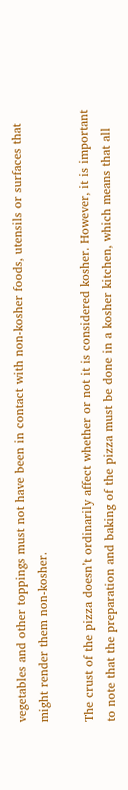vegetables and other toppings must not have been in contact with non-kosher foods, utensils or surfaces that might render them non-kosher.

The crust of the pizza doesn’t ordinarily affect whether or not it is considered kosher. However, it is important to note that the preparation and baking of the pizza must be done in a kosher kitchen, which means that all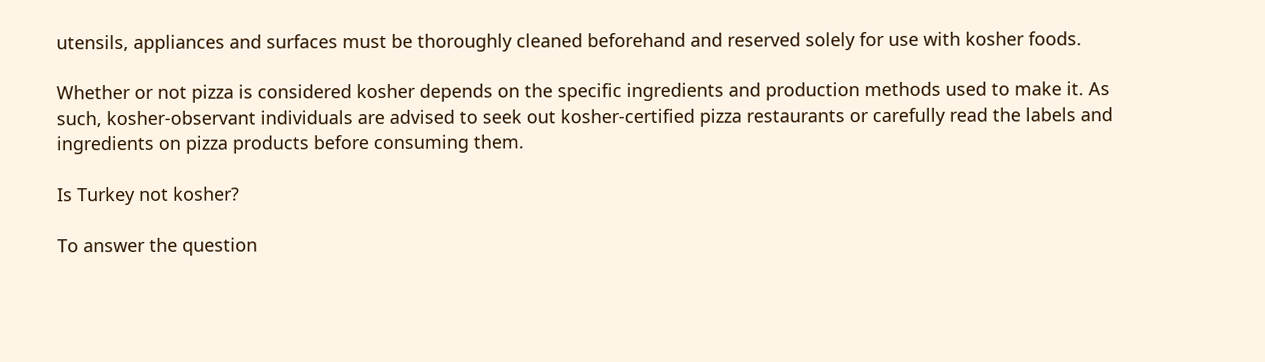utensils, appliances and surfaces must be thoroughly cleaned beforehand and reserved solely for use with kosher foods.

Whether or not pizza is considered kosher depends on the specific ingredients and production methods used to make it. As such, kosher-observant individuals are advised to seek out kosher-certified pizza restaurants or carefully read the labels and ingredients on pizza products before consuming them.

Is Turkey not kosher?

To answer the question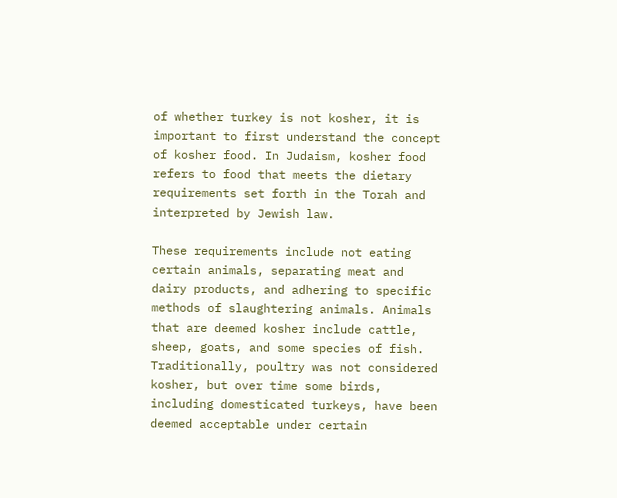of whether turkey is not kosher, it is important to first understand the concept of kosher food. In Judaism, kosher food refers to food that meets the dietary requirements set forth in the Torah and interpreted by Jewish law.

These requirements include not eating certain animals, separating meat and dairy products, and adhering to specific methods of slaughtering animals. Animals that are deemed kosher include cattle, sheep, goats, and some species of fish. Traditionally, poultry was not considered kosher, but over time some birds, including domesticated turkeys, have been deemed acceptable under certain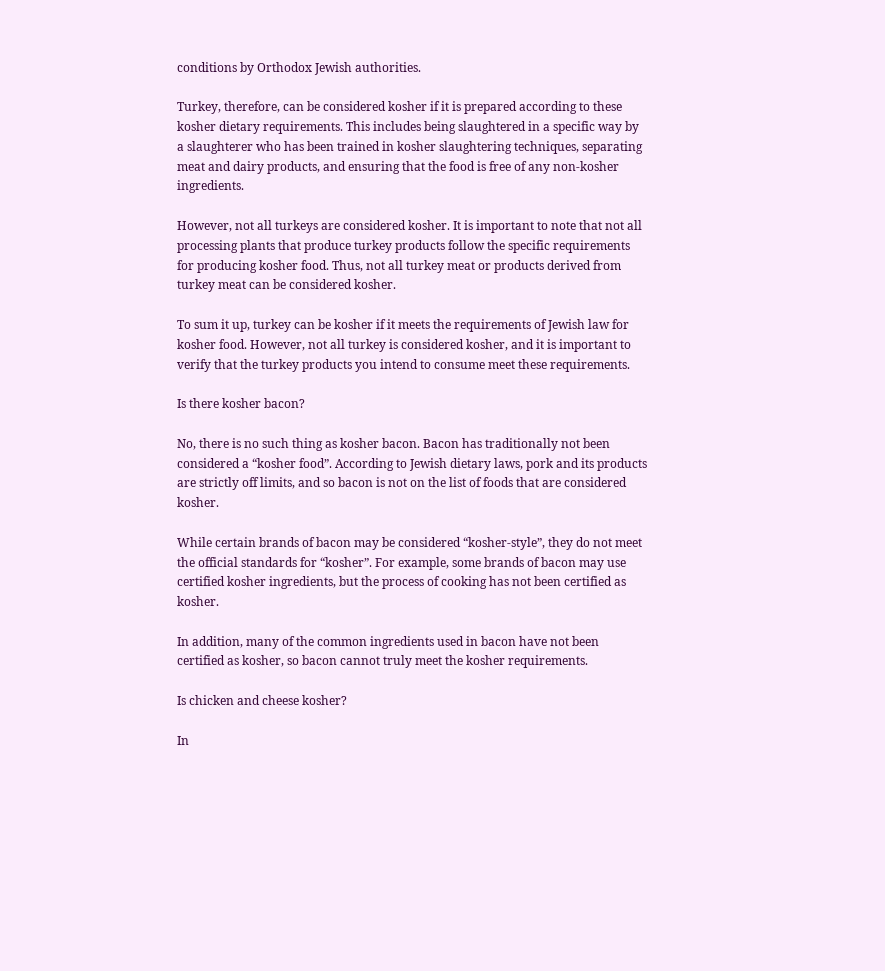conditions by Orthodox Jewish authorities.

Turkey, therefore, can be considered kosher if it is prepared according to these kosher dietary requirements. This includes being slaughtered in a specific way by a slaughterer who has been trained in kosher slaughtering techniques, separating meat and dairy products, and ensuring that the food is free of any non-kosher ingredients.

However, not all turkeys are considered kosher. It is important to note that not all processing plants that produce turkey products follow the specific requirements for producing kosher food. Thus, not all turkey meat or products derived from turkey meat can be considered kosher.

To sum it up, turkey can be kosher if it meets the requirements of Jewish law for kosher food. However, not all turkey is considered kosher, and it is important to verify that the turkey products you intend to consume meet these requirements.

Is there kosher bacon?

No, there is no such thing as kosher bacon. Bacon has traditionally not been considered a “kosher food”. According to Jewish dietary laws, pork and its products are strictly off limits, and so bacon is not on the list of foods that are considered kosher.

While certain brands of bacon may be considered “kosher-style”, they do not meet the official standards for “kosher”. For example, some brands of bacon may use certified kosher ingredients, but the process of cooking has not been certified as kosher.

In addition, many of the common ingredients used in bacon have not been certified as kosher, so bacon cannot truly meet the kosher requirements.

Is chicken and cheese kosher?

In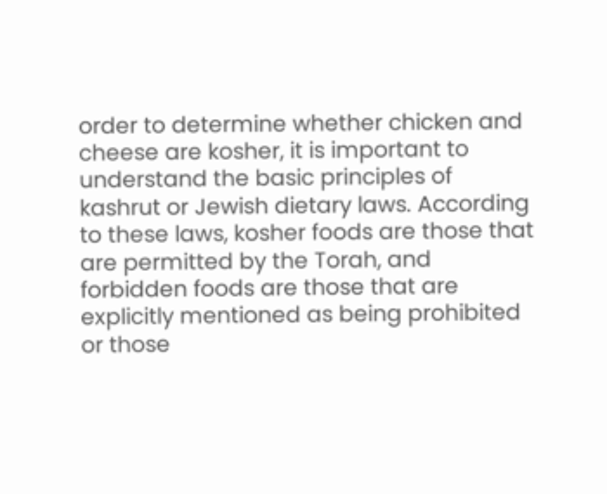order to determine whether chicken and cheese are kosher, it is important to understand the basic principles of kashrut or Jewish dietary laws. According to these laws, kosher foods are those that are permitted by the Torah, and forbidden foods are those that are explicitly mentioned as being prohibited or those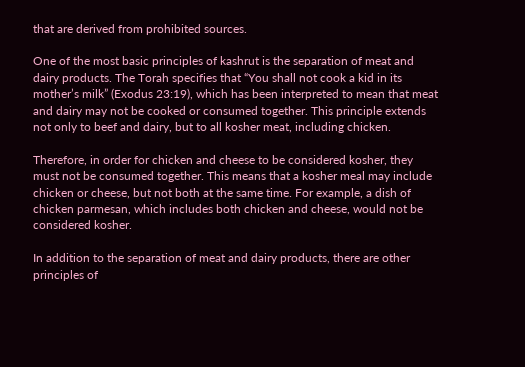that are derived from prohibited sources.

One of the most basic principles of kashrut is the separation of meat and dairy products. The Torah specifies that “You shall not cook a kid in its mother’s milk” (Exodus 23:19), which has been interpreted to mean that meat and dairy may not be cooked or consumed together. This principle extends not only to beef and dairy, but to all kosher meat, including chicken.

Therefore, in order for chicken and cheese to be considered kosher, they must not be consumed together. This means that a kosher meal may include chicken or cheese, but not both at the same time. For example, a dish of chicken parmesan, which includes both chicken and cheese, would not be considered kosher.

In addition to the separation of meat and dairy products, there are other principles of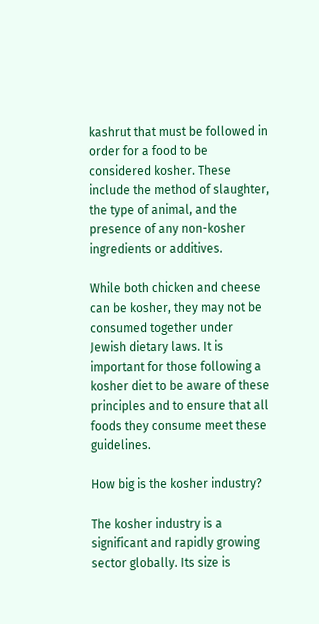kashrut that must be followed in order for a food to be considered kosher. These include the method of slaughter, the type of animal, and the presence of any non-kosher ingredients or additives.

While both chicken and cheese can be kosher, they may not be consumed together under Jewish dietary laws. It is important for those following a kosher diet to be aware of these principles and to ensure that all foods they consume meet these guidelines.

How big is the kosher industry?

The kosher industry is a significant and rapidly growing sector globally. Its size is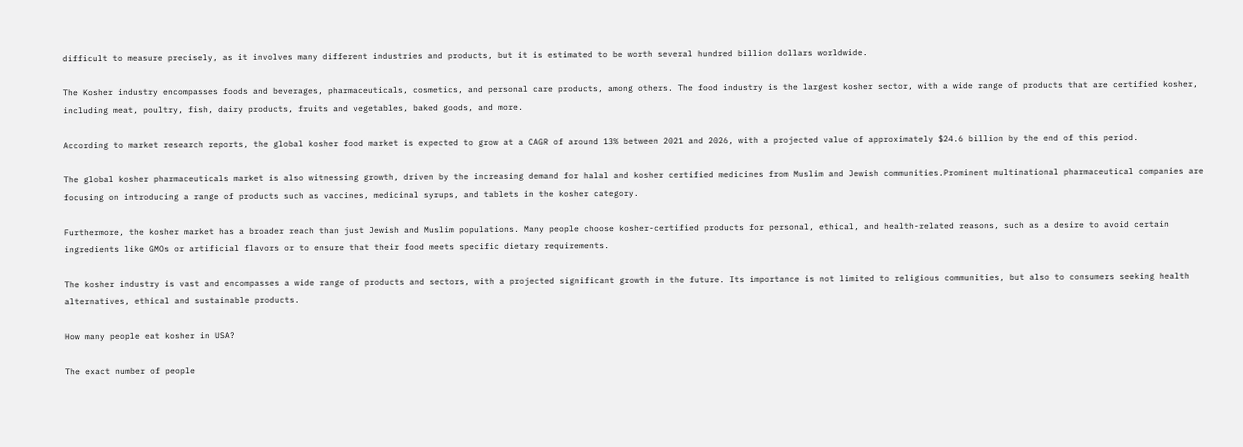difficult to measure precisely, as it involves many different industries and products, but it is estimated to be worth several hundred billion dollars worldwide.

The Kosher industry encompasses foods and beverages, pharmaceuticals, cosmetics, and personal care products, among others. The food industry is the largest kosher sector, with a wide range of products that are certified kosher, including meat, poultry, fish, dairy products, fruits and vegetables, baked goods, and more.

According to market research reports, the global kosher food market is expected to grow at a CAGR of around 13% between 2021 and 2026, with a projected value of approximately $24.6 billion by the end of this period.

The global kosher pharmaceuticals market is also witnessing growth, driven by the increasing demand for halal and kosher certified medicines from Muslim and Jewish communities.Prominent multinational pharmaceutical companies are focusing on introducing a range of products such as vaccines, medicinal syrups, and tablets in the kosher category.

Furthermore, the kosher market has a broader reach than just Jewish and Muslim populations. Many people choose kosher-certified products for personal, ethical, and health-related reasons, such as a desire to avoid certain ingredients like GMOs or artificial flavors or to ensure that their food meets specific dietary requirements.

The kosher industry is vast and encompasses a wide range of products and sectors, with a projected significant growth in the future. Its importance is not limited to religious communities, but also to consumers seeking health alternatives, ethical and sustainable products.

How many people eat kosher in USA?

The exact number of people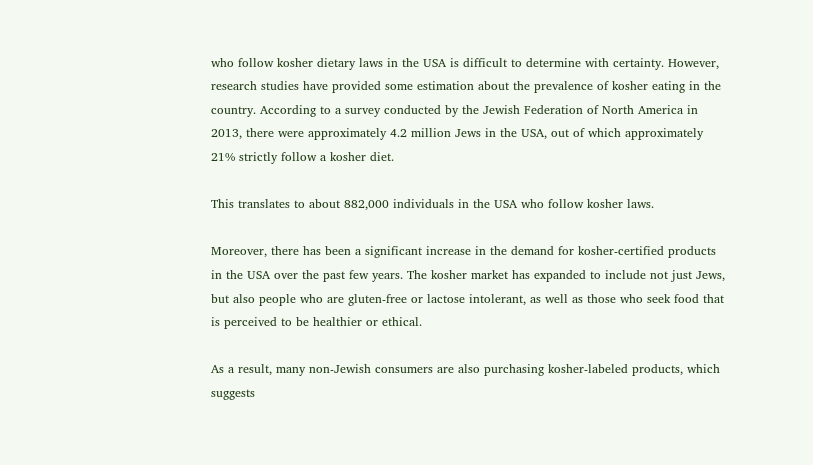who follow kosher dietary laws in the USA is difficult to determine with certainty. However, research studies have provided some estimation about the prevalence of kosher eating in the country. According to a survey conducted by the Jewish Federation of North America in 2013, there were approximately 4.2 million Jews in the USA, out of which approximately 21% strictly follow a kosher diet.

This translates to about 882,000 individuals in the USA who follow kosher laws.

Moreover, there has been a significant increase in the demand for kosher-certified products in the USA over the past few years. The kosher market has expanded to include not just Jews, but also people who are gluten-free or lactose intolerant, as well as those who seek food that is perceived to be healthier or ethical.

As a result, many non-Jewish consumers are also purchasing kosher-labeled products, which suggests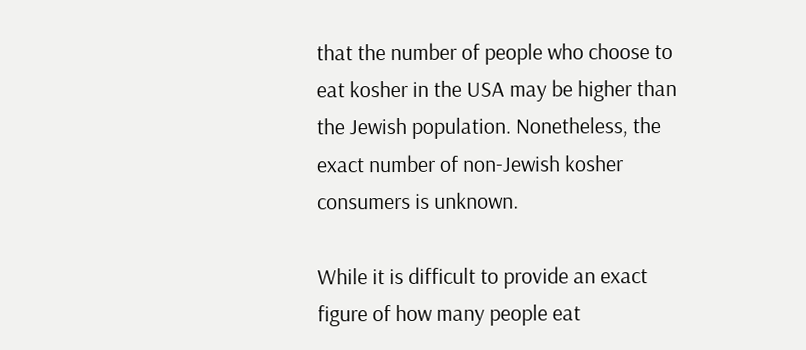that the number of people who choose to eat kosher in the USA may be higher than the Jewish population. Nonetheless, the exact number of non-Jewish kosher consumers is unknown.

While it is difficult to provide an exact figure of how many people eat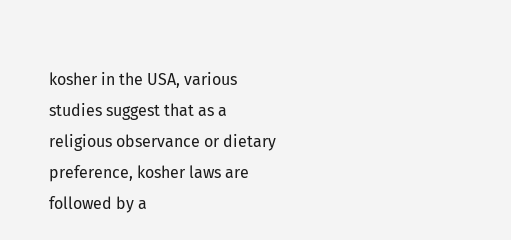kosher in the USA, various studies suggest that as a religious observance or dietary preference, kosher laws are followed by a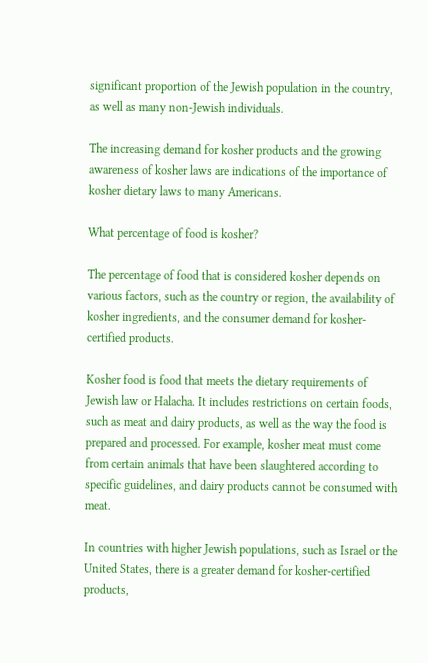significant proportion of the Jewish population in the country, as well as many non-Jewish individuals.

The increasing demand for kosher products and the growing awareness of kosher laws are indications of the importance of kosher dietary laws to many Americans.

What percentage of food is kosher?

The percentage of food that is considered kosher depends on various factors, such as the country or region, the availability of kosher ingredients, and the consumer demand for kosher-certified products.

Kosher food is food that meets the dietary requirements of Jewish law or Halacha. It includes restrictions on certain foods, such as meat and dairy products, as well as the way the food is prepared and processed. For example, kosher meat must come from certain animals that have been slaughtered according to specific guidelines, and dairy products cannot be consumed with meat.

In countries with higher Jewish populations, such as Israel or the United States, there is a greater demand for kosher-certified products,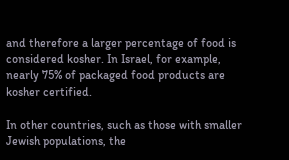and therefore a larger percentage of food is considered kosher. In Israel, for example, nearly 75% of packaged food products are kosher certified.

In other countries, such as those with smaller Jewish populations, the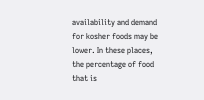availability and demand for kosher foods may be lower. In these places, the percentage of food that is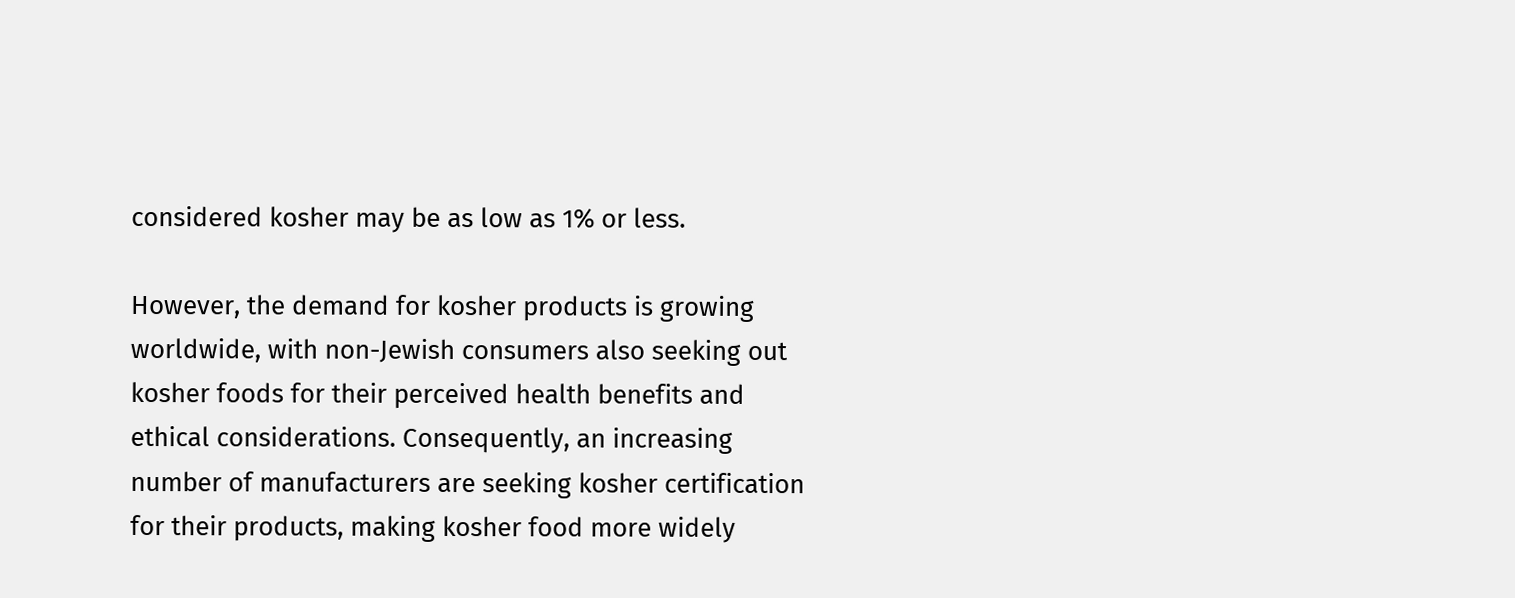considered kosher may be as low as 1% or less.

However, the demand for kosher products is growing worldwide, with non-Jewish consumers also seeking out kosher foods for their perceived health benefits and ethical considerations. Consequently, an increasing number of manufacturers are seeking kosher certification for their products, making kosher food more widely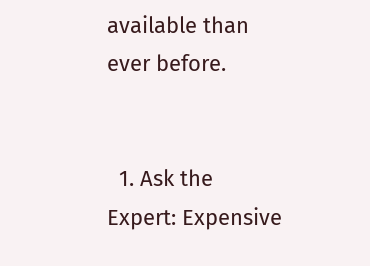available than ever before.


  1. Ask the Expert: Expensive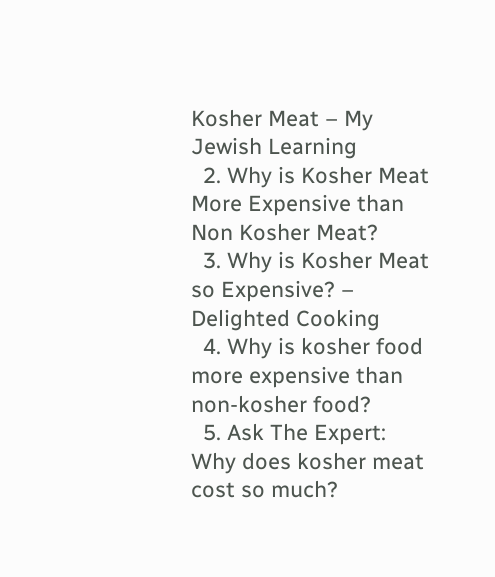Kosher Meat – My Jewish Learning
  2. Why is Kosher Meat More Expensive than Non Kosher Meat?
  3. Why is Kosher Meat so Expensive? – Delighted Cooking
  4. Why is kosher food more expensive than non-kosher food?
  5. Ask The Expert: Why does kosher meat cost so much?